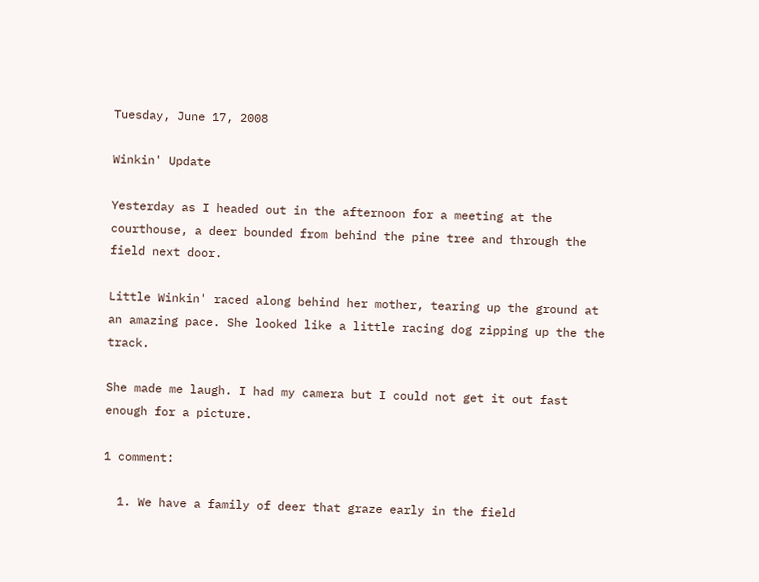Tuesday, June 17, 2008

Winkin' Update

Yesterday as I headed out in the afternoon for a meeting at the courthouse, a deer bounded from behind the pine tree and through the field next door.

Little Winkin' raced along behind her mother, tearing up the ground at an amazing pace. She looked like a little racing dog zipping up the the track.

She made me laugh. I had my camera but I could not get it out fast enough for a picture.

1 comment:

  1. We have a family of deer that graze early in the field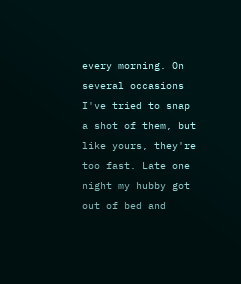every morning. On several occasions I've tried to snap a shot of them, but like yours, they're too fast. Late one night my hubby got out of bed and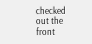checked out the front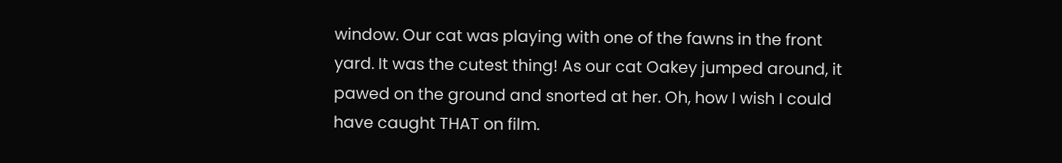window. Our cat was playing with one of the fawns in the front yard. It was the cutest thing! As our cat Oakey jumped around, it pawed on the ground and snorted at her. Oh, how I wish I could have caught THAT on film.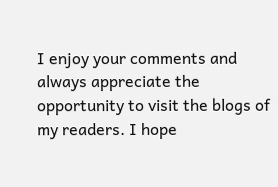I enjoy your comments and always appreciate the opportunity to visit the blogs of my readers. I hope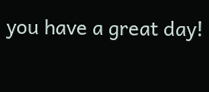you have a great day!